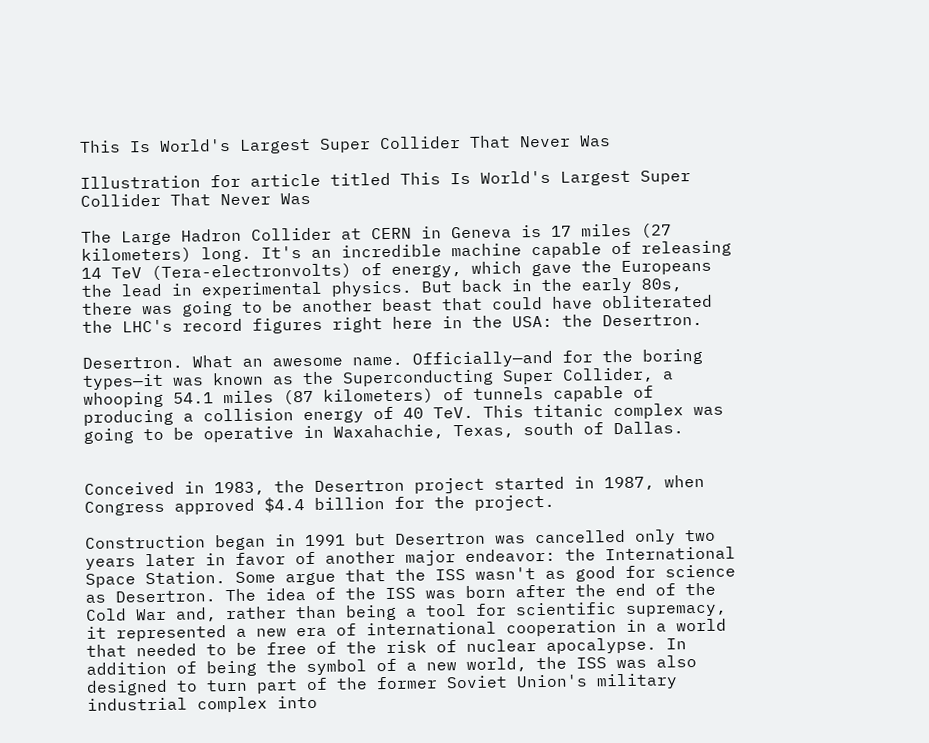This Is World's Largest Super Collider That Never Was

Illustration for article titled This Is World's Largest Super Collider That Never Was

The Large Hadron Collider at CERN in Geneva is 17 miles (27 kilometers) long. It's an incredible machine capable of releasing 14 TeV (Tera-electronvolts) of energy, which gave the Europeans the lead in experimental physics. But back in the early 80s, there was going to be another beast that could have obliterated the LHC's record figures right here in the USA: the Desertron.

Desertron. What an awesome name. Officially—and for the boring types—it was known as the Superconducting Super Collider, a whooping 54.1 miles (87 kilometers) of tunnels capable of producing a collision energy of 40 TeV. This titanic complex was going to be operative in Waxahachie, Texas, south of Dallas.


Conceived in 1983, the Desertron project started in 1987, when Congress approved $4.4 billion for the project.

Construction began in 1991 but Desertron was cancelled only two years later in favor of another major endeavor: the International Space Station. Some argue that the ISS wasn't as good for science as Desertron. The idea of the ISS was born after the end of the Cold War and, rather than being a tool for scientific supremacy, it represented a new era of international cooperation in a world that needed to be free of the risk of nuclear apocalypse. In addition of being the symbol of a new world, the ISS was also designed to turn part of the former Soviet Union's military industrial complex into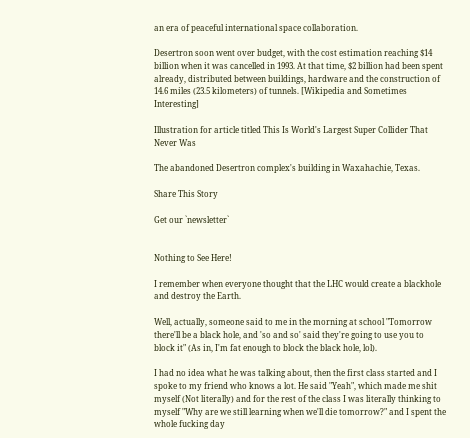an era of peaceful international space collaboration.

Desertron soon went over budget, with the cost estimation reaching $14 billion when it was cancelled in 1993. At that time, $2 billion had been spent already, distributed between buildings, hardware and the construction of 14.6 miles (23.5 kilometers) of tunnels. [Wikipedia and Sometimes Interesting]

Illustration for article titled This Is World's Largest Super Collider That Never Was

The abandoned Desertron complex's building in Waxahachie, Texas.

Share This Story

Get our `newsletter`


Nothing to See Here!

I remember when everyone thought that the LHC would create a blackhole and destroy the Earth.

Well, actually, someone said to me in the morning at school "Tomorrow there'll be a black hole, and 'so and so' said they're going to use you to block it" (As in, I'm fat enough to block the black hole, lol).

I had no idea what he was talking about, then the first class started and I spoke to my friend who knows a lot. He said "Yeah", which made me shit myself (Not literally) and for the rest of the class I was literally thinking to myself "Why are we still learning when we'll die tomorrow?" and I spent the whole fucking day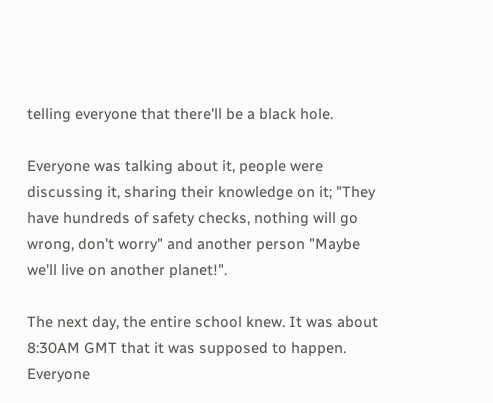telling everyone that there'll be a black hole.

Everyone was talking about it, people were discussing it, sharing their knowledge on it; "They have hundreds of safety checks, nothing will go wrong, don't worry" and another person "Maybe we'll live on another planet!".

The next day, the entire school knew. It was about 8:30AM GMT that it was supposed to happen. Everyone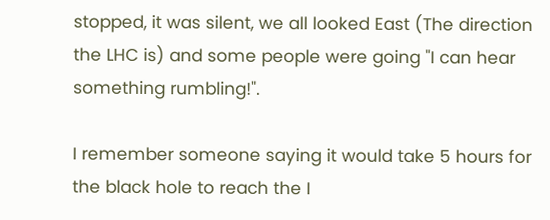stopped, it was silent, we all looked East (The direction the LHC is) and some people were going "I can hear something rumbling!".

I remember someone saying it would take 5 hours for the black hole to reach the I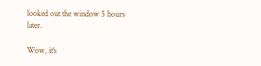looked out the window 5 hours later.

Wow, it's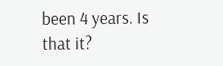been 4 years. Is that it?